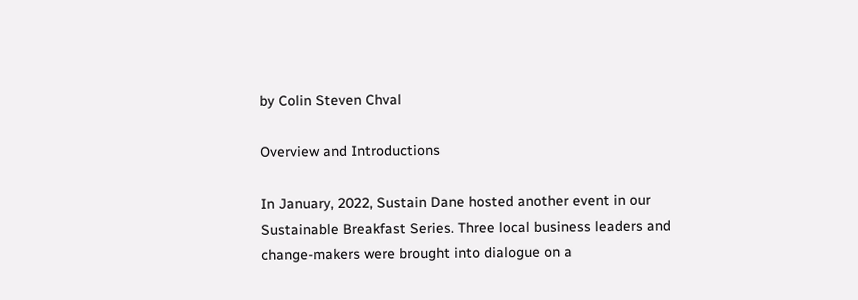by Colin Steven Chval

Overview and Introductions

In January, 2022, Sustain Dane hosted another event in our Sustainable Breakfast Series. Three local business leaders and change-makers were brought into dialogue on a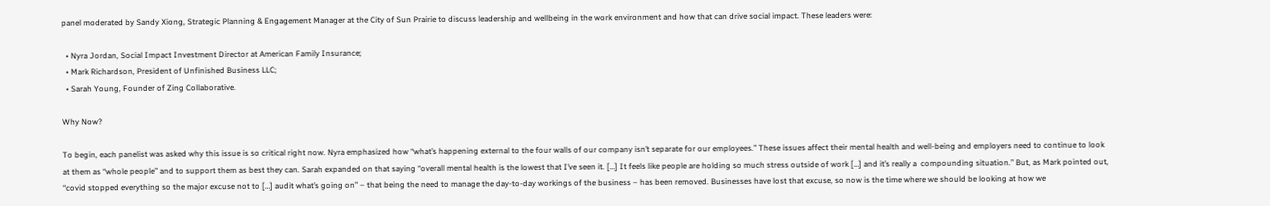panel moderated by Sandy Xiong, Strategic Planning & Engagement Manager at the City of Sun Prairie to discuss leadership and wellbeing in the work environment and how that can drive social impact. These leaders were:

  • Nyra Jordan, Social Impact Investment Director at American Family Insurance;
  • Mark Richardson, President of Unfinished Business LLC;
  • Sarah Young, Founder of Zing Collaborative.

Why Now?

To begin, each panelist was asked why this issue is so critical right now. Nyra emphasized how “what’s happening external to the four walls of our company isn’t separate for our employees.” These issues affect their mental health and well-being and employers need to continue to look at them as “whole people” and to support them as best they can. Sarah expanded on that saying “overall mental health is the lowest that I’ve seen it. […] It feels like people are holding so much stress outside of work […] and it’s really a  compounding situation.” But, as Mark pointed out, “covid stopped everything so the major excuse not to […] audit what’s going on” – that being the need to manage the day-to-day workings of the business – has been removed. Businesses have lost that excuse, so now is the time where we should be looking at how we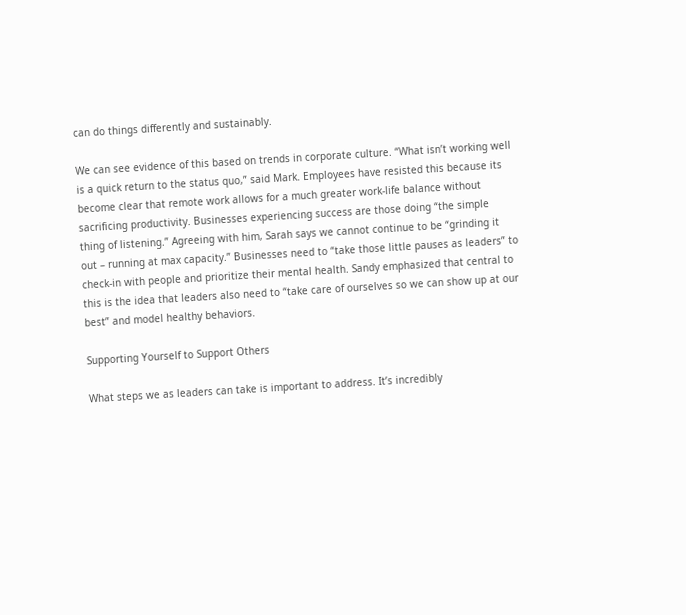can do things differently and sustainably.

We can see evidence of this based on trends in corporate culture. “What isn’t working well is a quick return to the status quo,” said Mark. Employees have resisted this because its become clear that remote work allows for a much greater work-life balance without sacrificing productivity. Businesses experiencing success are those doing “the simple thing of listening.” Agreeing with him, Sarah says we cannot continue to be “grinding it out – running at max capacity.” Businesses need to “take those little pauses as leaders” to check-in with people and prioritize their mental health. Sandy emphasized that central to this is the idea that leaders also need to “take care of ourselves so we can show up at our best” and model healthy behaviors.

Supporting Yourself to Support Others

What steps we as leaders can take is important to address. It’s incredibly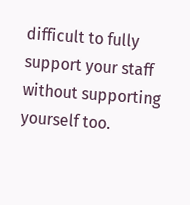difficult to fully support your staff without supporting yourself too.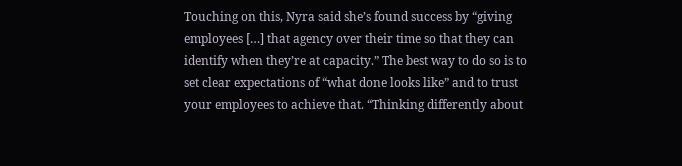Touching on this, Nyra said she’s found success by “giving employees […] that agency over their time so that they can identify when they’re at capacity.” The best way to do so is to set clear expectations of “what done looks like” and to trust your employees to achieve that. “Thinking differently about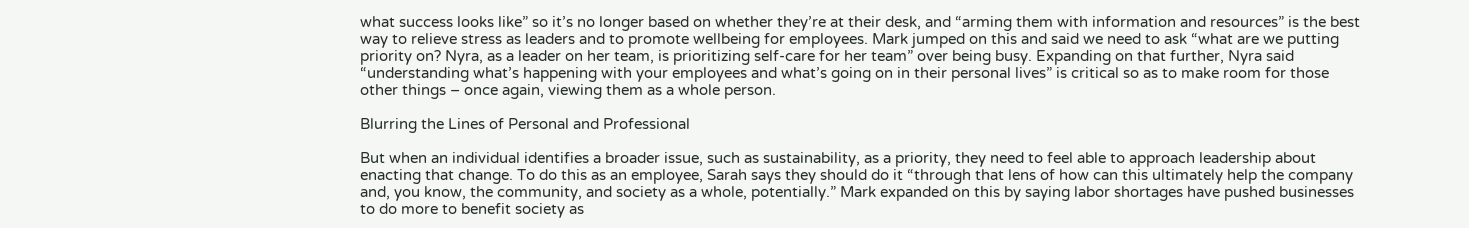what success looks like” so it’s no longer based on whether they’re at their desk, and “arming them with information and resources” is the best way to relieve stress as leaders and to promote wellbeing for employees. Mark jumped on this and said we need to ask “what are we putting priority on? Nyra, as a leader on her team, is prioritizing self-care for her team” over being busy. Expanding on that further, Nyra said “understanding what’s happening with your employees and what’s going on in their personal lives” is critical so as to make room for those other things – once again, viewing them as a whole person.

Blurring the Lines of Personal and Professional

But when an individual identifies a broader issue, such as sustainability, as a priority, they need to feel able to approach leadership about enacting that change. To do this as an employee, Sarah says they should do it “through that lens of how can this ultimately help the company and, you know, the community, and society as a whole, potentially.” Mark expanded on this by saying labor shortages have pushed businesses to do more to benefit society as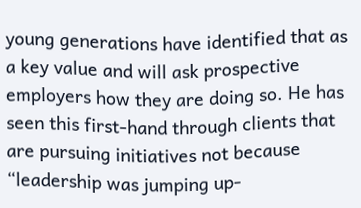young generations have identified that as a key value and will ask prospective employers how they are doing so. He has seen this first-hand through clients that are pursuing initiatives not because “leadership was jumping up-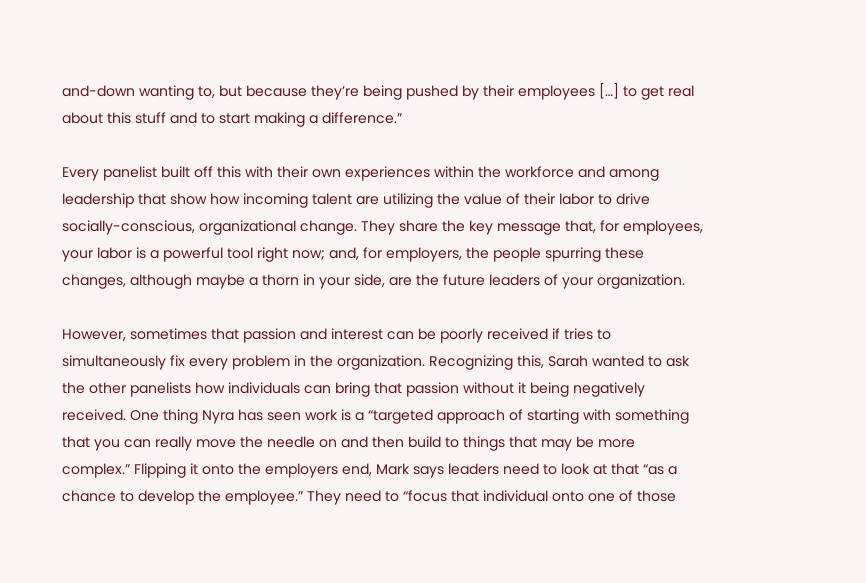and-down wanting to, but because they’re being pushed by their employees […] to get real about this stuff and to start making a difference.”

Every panelist built off this with their own experiences within the workforce and among leadership that show how incoming talent are utilizing the value of their labor to drive socially-conscious, organizational change. They share the key message that, for employees, your labor is a powerful tool right now; and, for employers, the people spurring these changes, although maybe a thorn in your side, are the future leaders of your organization.

However, sometimes that passion and interest can be poorly received if tries to simultaneously fix every problem in the organization. Recognizing this, Sarah wanted to ask the other panelists how individuals can bring that passion without it being negatively received. One thing Nyra has seen work is a “targeted approach of starting with something that you can really move the needle on and then build to things that may be more complex.” Flipping it onto the employers end, Mark says leaders need to look at that “as a chance to develop the employee.” They need to “focus that individual onto one of those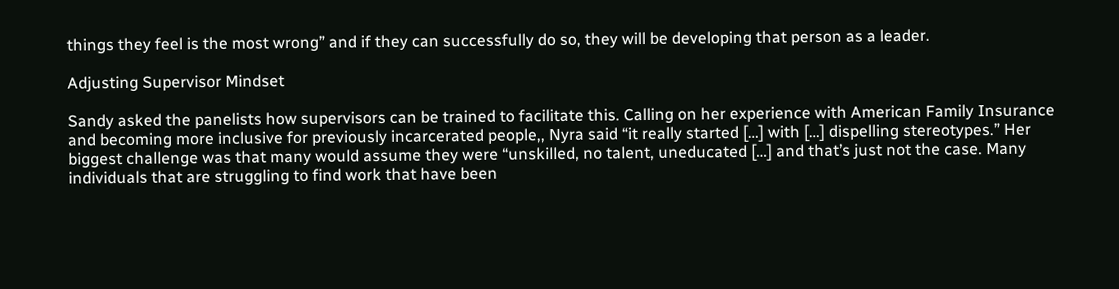things they feel is the most wrong” and if they can successfully do so, they will be developing that person as a leader.

Adjusting Supervisor Mindset

Sandy asked the panelists how supervisors can be trained to facilitate this. Calling on her experience with American Family Insurance and becoming more inclusive for previously incarcerated people,, Nyra said “it really started […] with […] dispelling stereotypes.” Her biggest challenge was that many would assume they were “unskilled, no talent, uneducated […] and that’s just not the case. Many individuals that are struggling to find work that have been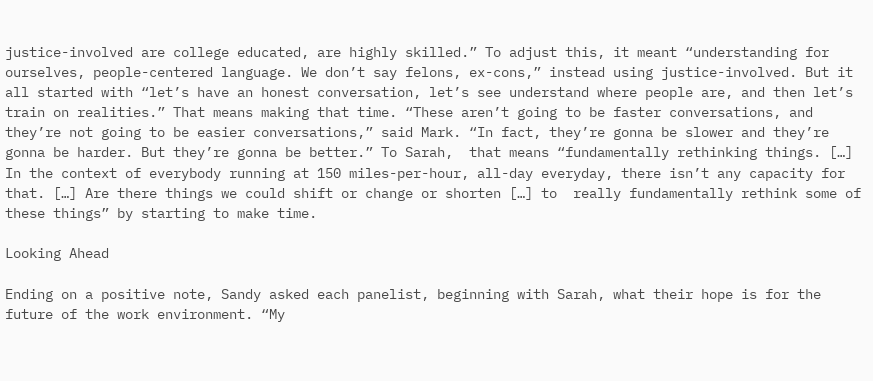justice-involved are college educated, are highly skilled.” To adjust this, it meant “understanding for ourselves, people-centered language. We don’t say felons, ex-cons,” instead using justice-involved. But it all started with “let’s have an honest conversation, let’s see understand where people are, and then let’s train on realities.” That means making that time. “These aren’t going to be faster conversations, and they’re not going to be easier conversations,” said Mark. “In fact, they’re gonna be slower and they’re gonna be harder. But they’re gonna be better.” To Sarah,  that means “fundamentally rethinking things. […] In the context of everybody running at 150 miles-per-hour, all-day everyday, there isn’t any capacity for that. […] Are there things we could shift or change or shorten […] to  really fundamentally rethink some of these things” by starting to make time.

Looking Ahead

Ending on a positive note, Sandy asked each panelist, beginning with Sarah, what their hope is for the future of the work environment. “My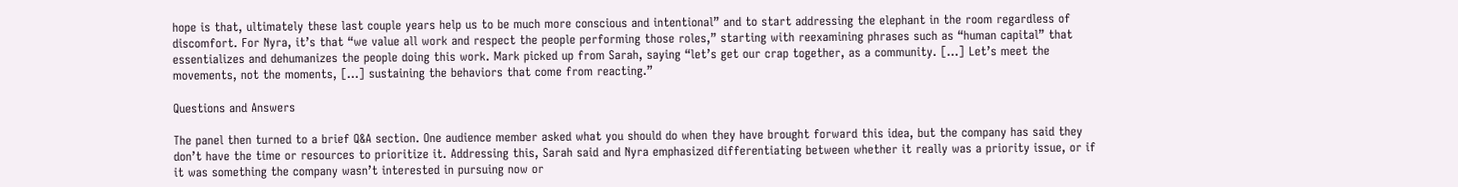hope is that, ultimately these last couple years help us to be much more conscious and intentional” and to start addressing the elephant in the room regardless of discomfort. For Nyra, it’s that “we value all work and respect the people performing those roles,” starting with reexamining phrases such as “human capital” that essentializes and dehumanizes the people doing this work. Mark picked up from Sarah, saying “let’s get our crap together, as a community. […] Let’s meet the movements, not the moments, […] sustaining the behaviors that come from reacting.”

Questions and Answers

The panel then turned to a brief Q&A section. One audience member asked what you should do when they have brought forward this idea, but the company has said they don’t have the time or resources to prioritize it. Addressing this, Sarah said and Nyra emphasized differentiating between whether it really was a priority issue, or if it was something the company wasn’t interested in pursuing now or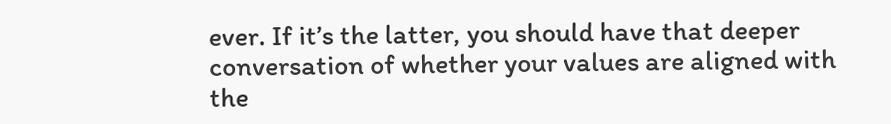ever. If it’s the latter, you should have that deeper conversation of whether your values are aligned with the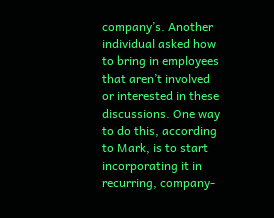company’s. Another individual asked how to bring in employees that aren’t involved or interested in these discussions. One way to do this, according to Mark, is to start incorporating it in recurring, company-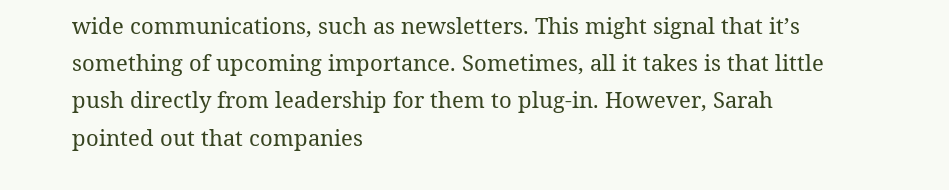wide communications, such as newsletters. This might signal that it’s something of upcoming importance. Sometimes, all it takes is that little push directly from leadership for them to plug-in. However, Sarah pointed out that companies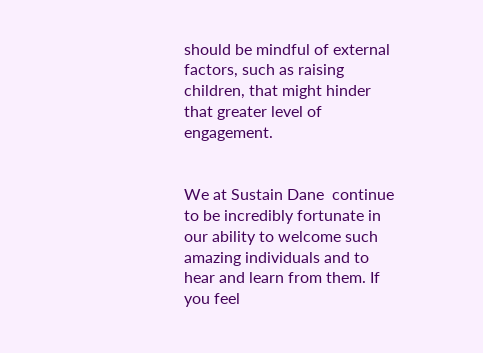should be mindful of external factors, such as raising children, that might hinder that greater level of engagement.


We at Sustain Dane  continue to be incredibly fortunate in our ability to welcome such amazing individuals and to hear and learn from them. If you feel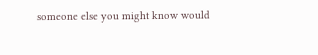someone else you might know would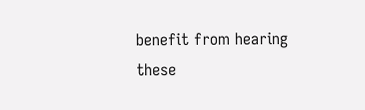benefit from hearing these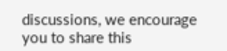discussions, we encourage you to share this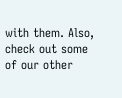with them. Also, check out some of our other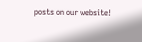posts on our website!